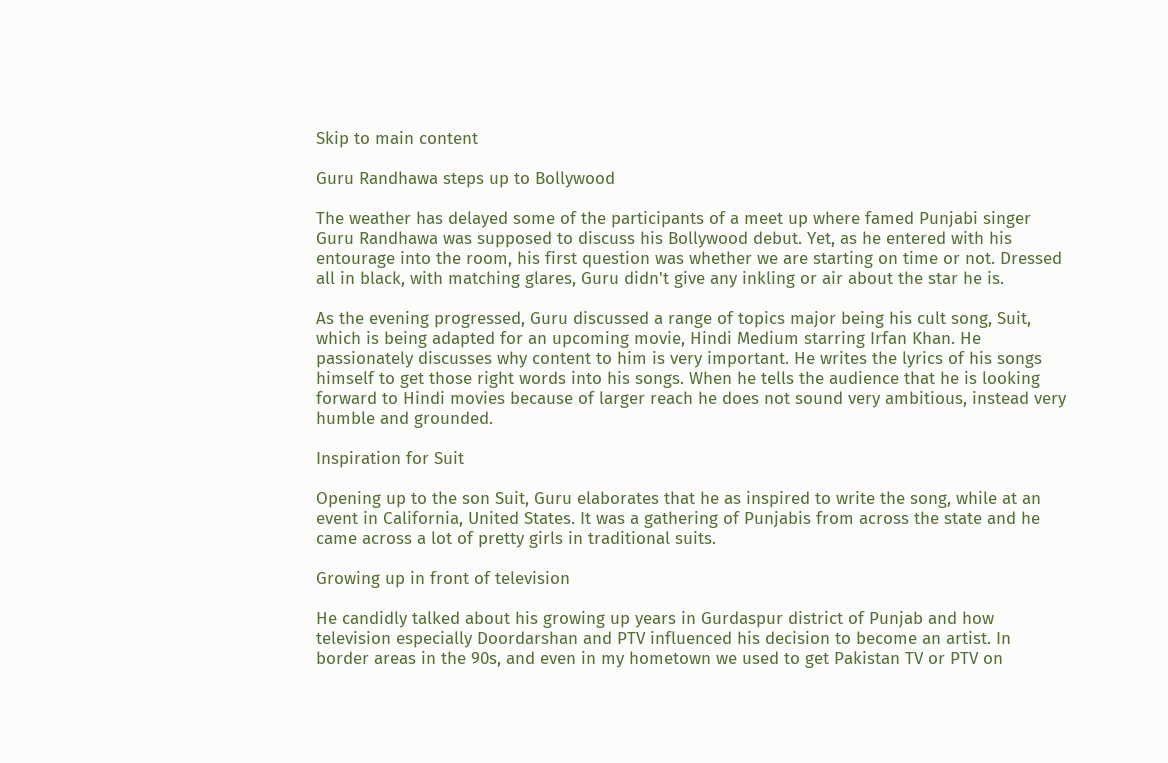Skip to main content

Guru Randhawa steps up to Bollywood

The weather has delayed some of the participants of a meet up where famed Punjabi singer Guru Randhawa was supposed to discuss his Bollywood debut. Yet, as he entered with his entourage into the room, his first question was whether we are starting on time or not. Dressed all in black, with matching glares, Guru didn't give any inkling or air about the star he is.

As the evening progressed, Guru discussed a range of topics major being his cult song, Suit, which is being adapted for an upcoming movie, Hindi Medium starring Irfan Khan. He passionately discusses why content to him is very important. He writes the lyrics of his songs himself to get those right words into his songs. When he tells the audience that he is looking forward to Hindi movies because of larger reach he does not sound very ambitious, instead very humble and grounded.

Inspiration for Suit

Opening up to the son Suit, Guru elaborates that he as inspired to write the song, while at an event in California, United States. It was a gathering of Punjabis from across the state and he came across a lot of pretty girls in traditional suits.

Growing up in front of television

He candidly talked about his growing up years in Gurdaspur district of Punjab and how television especially Doordarshan and PTV influenced his decision to become an artist. In border areas in the 90s, and even in my hometown we used to get Pakistan TV or PTV on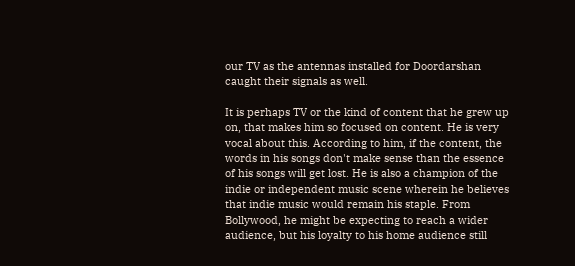our TV as the antennas installed for Doordarshan caught their signals as well.

It is perhaps TV or the kind of content that he grew up on, that makes him so focused on content. He is very vocal about this. According to him, if the content, the words in his songs don't make sense than the essence of his songs will get lost. He is also a champion of the indie or independent music scene wherein he believes that indie music would remain his staple. From Bollywood, he might be expecting to reach a wider audience, but his loyalty to his home audience still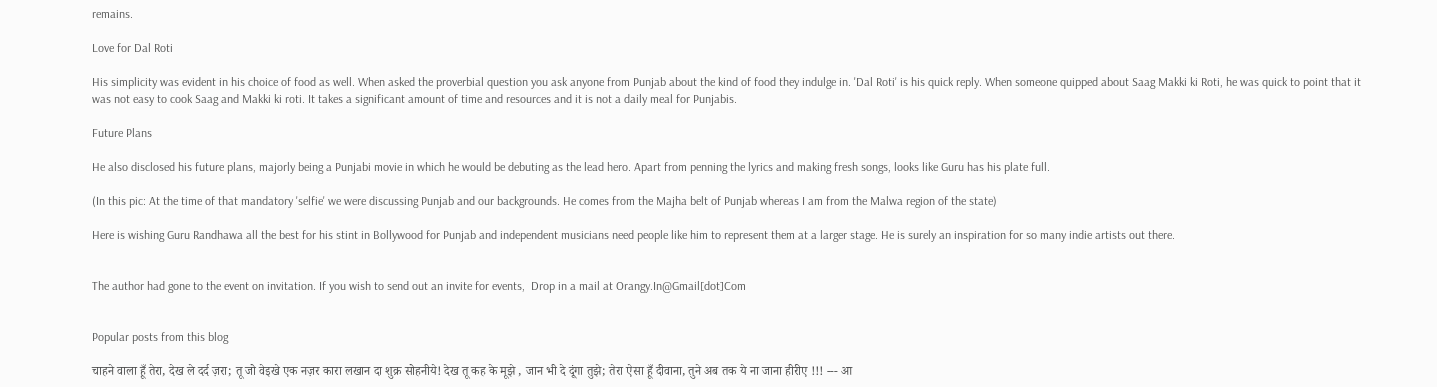remains.

Love for Dal Roti

His simplicity was evident in his choice of food as well. When asked the proverbial question you ask anyone from Punjab about the kind of food they indulge in. 'Dal Roti' is his quick reply. When someone quipped about Saag Makki ki Roti, he was quick to point that it was not easy to cook Saag and Makki ki roti. It takes a significant amount of time and resources and it is not a daily meal for Punjabis.

Future Plans

He also disclosed his future plans, majorly being a Punjabi movie in which he would be debuting as the lead hero. Apart from penning the lyrics and making fresh songs, looks like Guru has his plate full.

(In this pic: At the time of that mandatory 'selfie' we were discussing Punjab and our backgrounds. He comes from the Majha belt of Punjab whereas I am from the Malwa region of the state)

Here is wishing Guru Randhawa all the best for his stint in Bollywood for Punjab and independent musicians need people like him to represent them at a larger stage. He is surely an inspiration for so many indie artists out there.


The author had gone to the event on invitation. If you wish to send out an invite for events,  Drop in a mail at Orangy.In@Gmail[dot]Com


Popular posts from this blog

चाहने वाला हूँ तेरा, देख ले दर्द ज़रा; तू जो वेइखे एक नज़र कारा लखान दा शुक्र सोहनीये! देख तू कह के मूझे , जान भी दे दूंगा तुझे; तेरा ऐसा हूँ दीवाना, तुने अब तक ये ना जाना हीरीए !!! --- आ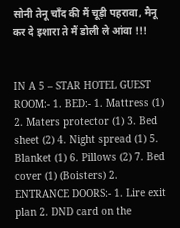सोनी तेनू चाँद की मैं चूड़ी पहरावा, मैनू कर दे इशारा ते मैं डोली ले आंवा !!!


IN A 5 – STAR HOTEL GUEST ROOM:- 1. BED:- 1. Mattress (1) 2. Maters protector (1) 3. Bed sheet (2) 4. Night spread (1) 5. Blanket (1) 6. Pillows (2) 7. Bed cover (1) (Boisters) 2. ENTRANCE DOORS:- 1. Lire exit plan 2. DND card on the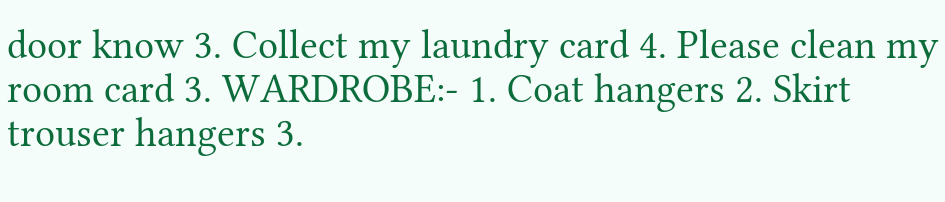door know 3. Collect my laundry card 4. Please clean my room card 3. WARDROBE:- 1. Coat hangers 2. Skirt trouser hangers 3.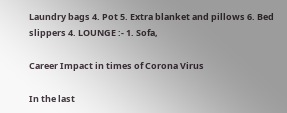Laundry bags 4. Pot 5. Extra blanket and pillows 6. Bed slippers 4. LOUNGE :- 1. Sofa,

Career Impact in times of Corona Virus

In the last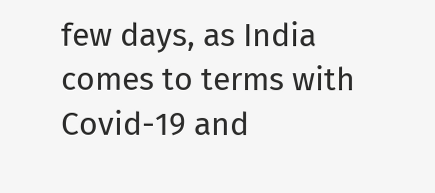few days, as India comes to terms with Covid-19 and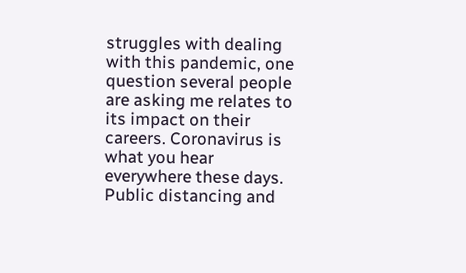struggles with dealing with this pandemic, one question several people are asking me relates to its impact on their careers. Coronavirus is what you hear everywhere these days. Public distancing and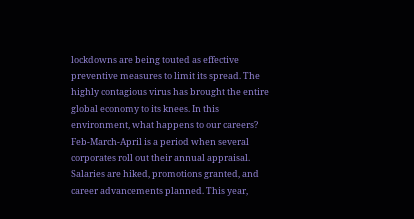lockdowns are being touted as effective preventive measures to limit its spread. The highly contagious virus has brought the entire global economy to its knees. In this environment, what happens to our careers? Feb-March-April is a period when several corporates roll out their annual appraisal. Salaries are hiked, promotions granted, and career advancements planned. This year,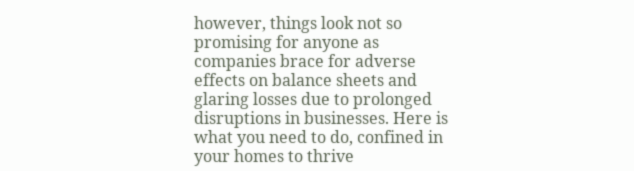however, things look not so promising for anyone as companies brace for adverse effects on balance sheets and glaring losses due to prolonged disruptions in businesses. Here is what you need to do, confined in your homes to thrive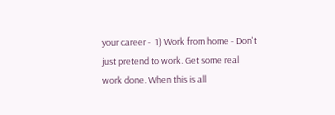your career -  1) Work from home - Don't just pretend to work. Get some real work done. When this is all